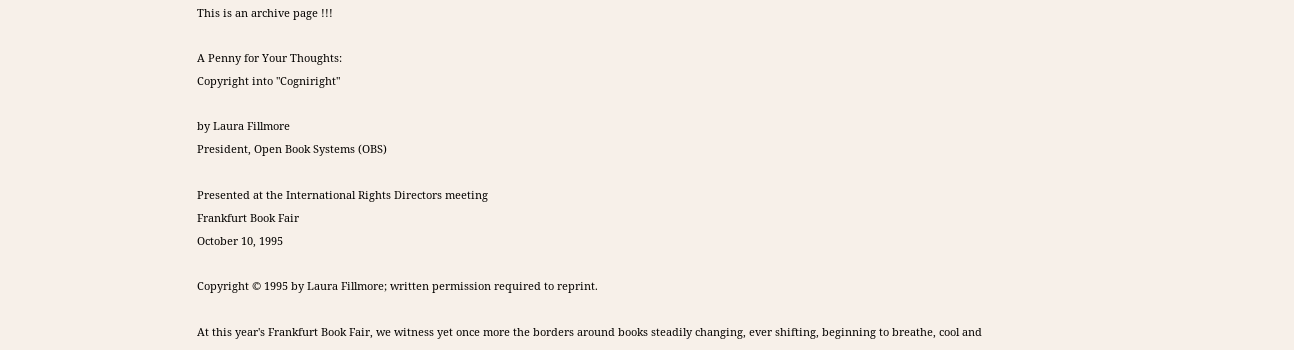This is an archive page !!!

A Penny for Your Thoughts:
Copyright into "Cogniright"

by Laura Fillmore
President, Open Book Systems (OBS)

Presented at the International Rights Directors meeting
Frankfurt Book Fair
October 10, 1995

Copyright © 1995 by Laura Fillmore; written permission required to reprint.

At this year's Frankfurt Book Fair, we witness yet once more the borders around books steadily changing, ever shifting, beginning to breathe, cool and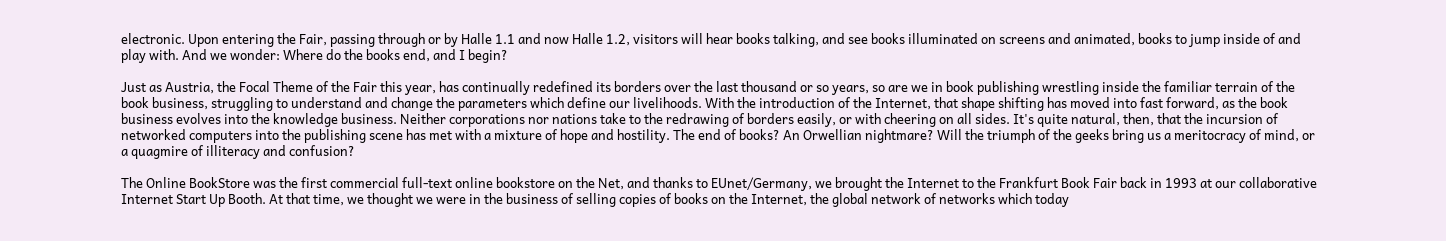electronic. Upon entering the Fair, passing through or by Halle 1.1 and now Halle 1.2, visitors will hear books talking, and see books illuminated on screens and animated, books to jump inside of and play with. And we wonder: Where do the books end, and I begin?

Just as Austria, the Focal Theme of the Fair this year, has continually redefined its borders over the last thousand or so years, so are we in book publishing wrestling inside the familiar terrain of the book business, struggling to understand and change the parameters which define our livelihoods. With the introduction of the Internet, that shape shifting has moved into fast forward, as the book business evolves into the knowledge business. Neither corporations nor nations take to the redrawing of borders easily, or with cheering on all sides. It's quite natural, then, that the incursion of networked computers into the publishing scene has met with a mixture of hope and hostility. The end of books? An Orwellian nightmare? Will the triumph of the geeks bring us a meritocracy of mind, or a quagmire of illiteracy and confusion?

The Online BookStore was the first commercial full-text online bookstore on the Net, and thanks to EUnet/Germany, we brought the Internet to the Frankfurt Book Fair back in 1993 at our collaborative Internet Start Up Booth. At that time, we thought we were in the business of selling copies of books on the Internet, the global network of networks which today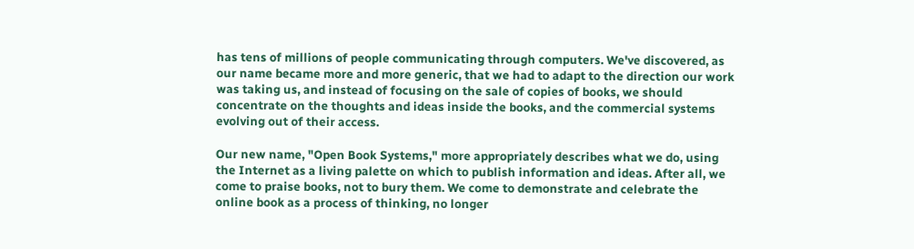has tens of millions of people communicating through computers. We've discovered, as our name became more and more generic, that we had to adapt to the direction our work was taking us, and instead of focusing on the sale of copies of books, we should concentrate on the thoughts and ideas inside the books, and the commercial systems evolving out of their access.

Our new name, "Open Book Systems," more appropriately describes what we do, using the Internet as a living palette on which to publish information and ideas. After all, we come to praise books, not to bury them. We come to demonstrate and celebrate the online book as a process of thinking, no longer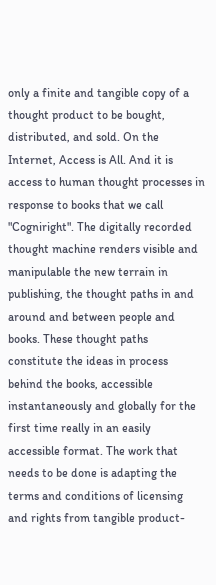only a finite and tangible copy of a thought product to be bought, distributed, and sold. On the Internet, Access is All. And it is access to human thought processes in response to books that we call "Cogniright". The digitally recorded thought machine renders visible and manipulable the new terrain in publishing, the thought paths in and around and between people and books. These thought paths constitute the ideas in process behind the books, accessible instantaneously and globally for the first time really in an easily accessible format. The work that needs to be done is adapting the terms and conditions of licensing and rights from tangible product-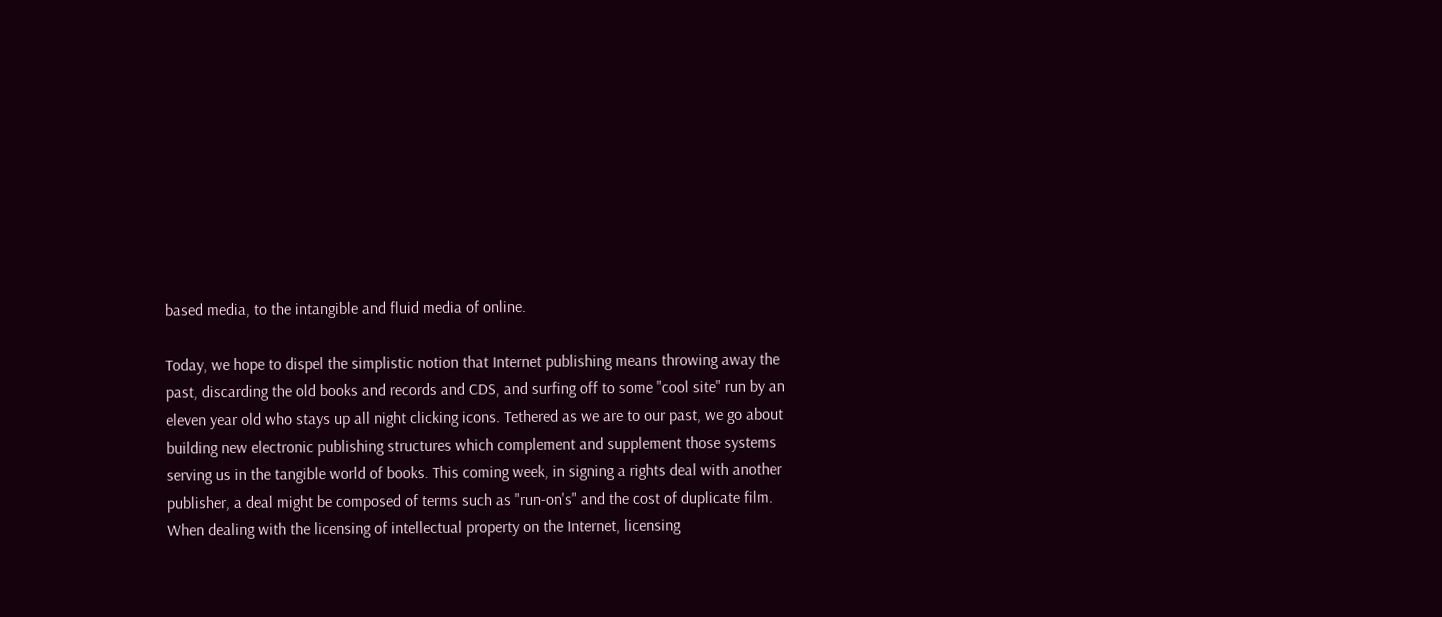based media, to the intangible and fluid media of online.

Today, we hope to dispel the simplistic notion that Internet publishing means throwing away the past, discarding the old books and records and CDS, and surfing off to some "cool site" run by an eleven year old who stays up all night clicking icons. Tethered as we are to our past, we go about building new electronic publishing structures which complement and supplement those systems serving us in the tangible world of books. This coming week, in signing a rights deal with another publisher, a deal might be composed of terms such as "run-on's" and the cost of duplicate film. When dealing with the licensing of intellectual property on the Internet, licensing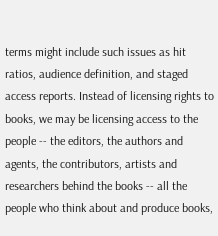terms might include such issues as hit ratios, audience definition, and staged access reports. Instead of licensing rights to books, we may be licensing access to the people -- the editors, the authors and agents, the contributors, artists and researchers behind the books -- all the people who think about and produce books,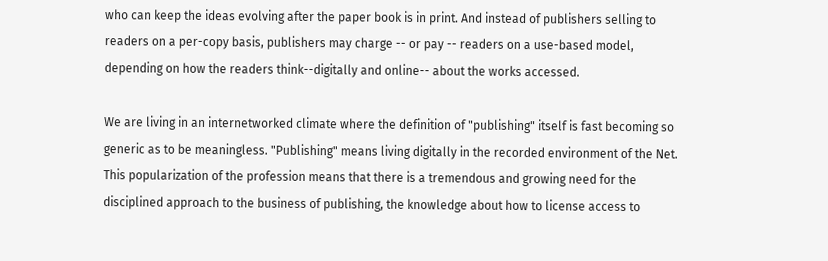who can keep the ideas evolving after the paper book is in print. And instead of publishers selling to readers on a per-copy basis, publishers may charge -- or pay -- readers on a use-based model, depending on how the readers think--digitally and online-- about the works accessed.

We are living in an internetworked climate where the definition of "publishing" itself is fast becoming so generic as to be meaningless. "Publishing" means living digitally in the recorded environment of the Net. This popularization of the profession means that there is a tremendous and growing need for the disciplined approach to the business of publishing, the knowledge about how to license access to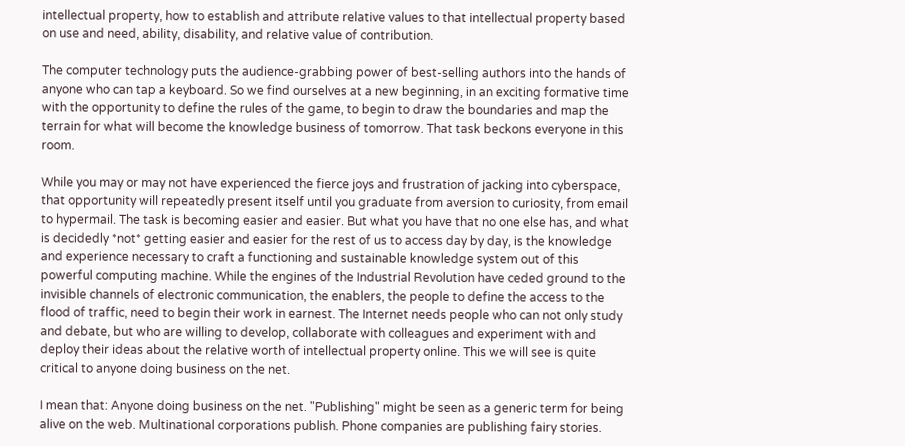intellectual property, how to establish and attribute relative values to that intellectual property based on use and need, ability, disability, and relative value of contribution.

The computer technology puts the audience-grabbing power of best-selling authors into the hands of anyone who can tap a keyboard. So we find ourselves at a new beginning, in an exciting formative time with the opportunity to define the rules of the game, to begin to draw the boundaries and map the terrain for what will become the knowledge business of tomorrow. That task beckons everyone in this room.

While you may or may not have experienced the fierce joys and frustration of jacking into cyberspace, that opportunity will repeatedly present itself until you graduate from aversion to curiosity, from email to hypermail. The task is becoming easier and easier. But what you have that no one else has, and what is decidedly *not* getting easier and easier for the rest of us to access day by day, is the knowledge and experience necessary to craft a functioning and sustainable knowledge system out of this powerful computing machine. While the engines of the Industrial Revolution have ceded ground to the invisible channels of electronic communication, the enablers, the people to define the access to the flood of traffic, need to begin their work in earnest. The Internet needs people who can not only study and debate, but who are willing to develop, collaborate with colleagues and experiment with and deploy their ideas about the relative worth of intellectual property online. This we will see is quite critical to anyone doing business on the net.

I mean that: Anyone doing business on the net. "Publishing" might be seen as a generic term for being alive on the web. Multinational corporations publish. Phone companies are publishing fairy stories.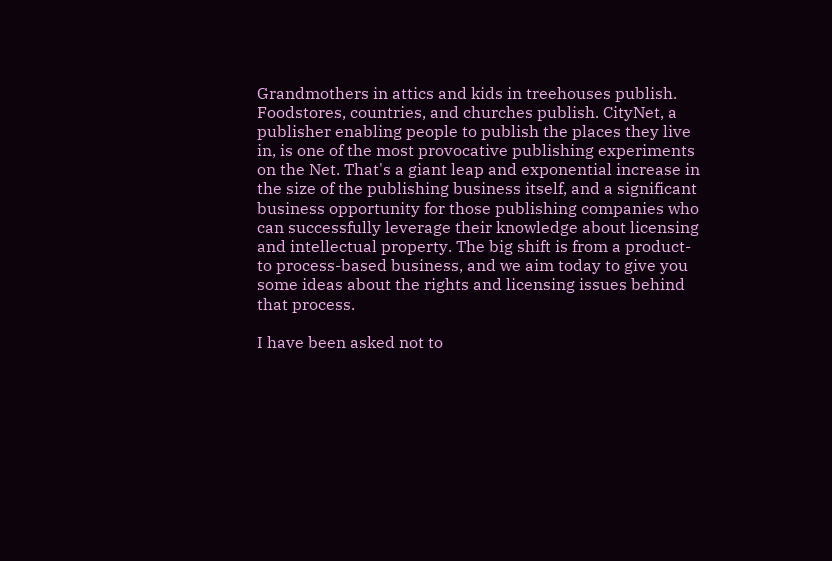Grandmothers in attics and kids in treehouses publish. Foodstores, countries, and churches publish. CityNet, a publisher enabling people to publish the places they live in, is one of the most provocative publishing experiments on the Net. That's a giant leap and exponential increase in the size of the publishing business itself, and a significant business opportunity for those publishing companies who can successfully leverage their knowledge about licensing and intellectual property. The big shift is from a product- to process-based business, and we aim today to give you some ideas about the rights and licensing issues behind that process.

I have been asked not to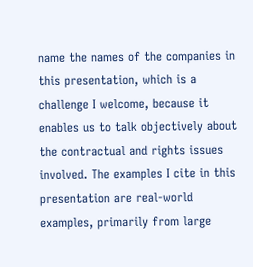name the names of the companies in this presentation, which is a challenge I welcome, because it enables us to talk objectively about the contractual and rights issues involved. The examples I cite in this presentation are real-world examples, primarily from large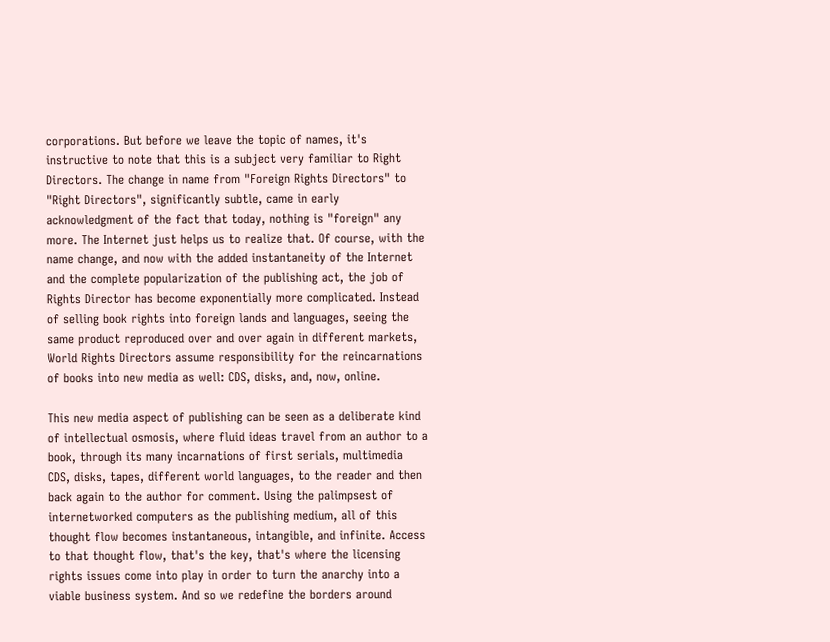corporations. But before we leave the topic of names, it's instructive to note that this is a subject very familiar to Right Directors. The change in name from "Foreign Rights Directors" to "Right Directors", significantly subtle, came in early acknowledgment of the fact that today, nothing is "foreign" any more. The Internet just helps us to realize that. Of course, with the name change, and now with the added instantaneity of the Internet and the complete popularization of the publishing act, the job of Rights Director has become exponentially more complicated. Instead of selling book rights into foreign lands and languages, seeing the same product reproduced over and over again in different markets, World Rights Directors assume responsibility for the reincarnations of books into new media as well: CDS, disks, and, now, online.

This new media aspect of publishing can be seen as a deliberate kind of intellectual osmosis, where fluid ideas travel from an author to a book, through its many incarnations of first serials, multimedia CDS, disks, tapes, different world languages, to the reader and then back again to the author for comment. Using the palimpsest of internetworked computers as the publishing medium, all of this thought flow becomes instantaneous, intangible, and infinite. Access to that thought flow, that's the key, that's where the licensing rights issues come into play in order to turn the anarchy into a viable business system. And so we redefine the borders around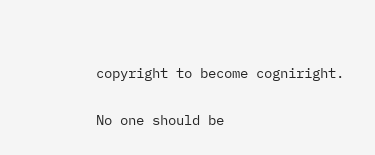copyright to become cogniright.

No one should be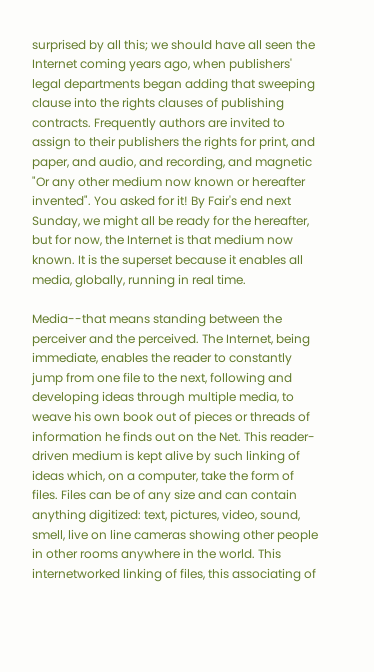surprised by all this; we should have all seen the Internet coming years ago, when publishers' legal departments began adding that sweeping clause into the rights clauses of publishing contracts. Frequently authors are invited to assign to their publishers the rights for print, and paper, and audio, and recording, and magnetic "Or any other medium now known or hereafter invented". You asked for it! By Fair's end next Sunday, we might all be ready for the hereafter, but for now, the Internet is that medium now known. It is the superset because it enables all media, globally, running in real time.

Media--that means standing between the perceiver and the perceived. The Internet, being immediate, enables the reader to constantly jump from one file to the next, following and developing ideas through multiple media, to weave his own book out of pieces or threads of information he finds out on the Net. This reader-driven medium is kept alive by such linking of ideas which, on a computer, take the form of files. Files can be of any size and can contain anything digitized: text, pictures, video, sound, smell, live on line cameras showing other people in other rooms anywhere in the world. This internetworked linking of files, this associating of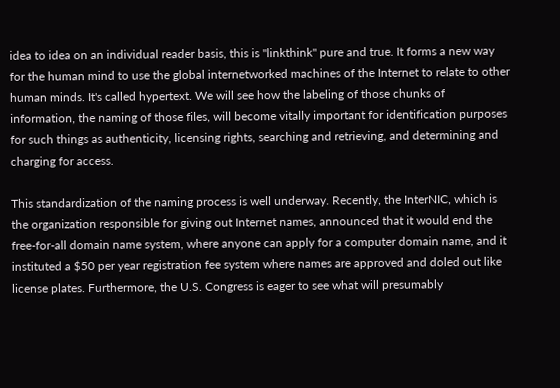idea to idea on an individual reader basis, this is "linkthink" pure and true. It forms a new way for the human mind to use the global internetworked machines of the Internet to relate to other human minds. It's called hypertext. We will see how the labeling of those chunks of information, the naming of those files, will become vitally important for identification purposes for such things as authenticity, licensing rights, searching and retrieving, and determining and charging for access.

This standardization of the naming process is well underway. Recently, the InterNIC, which is the organization responsible for giving out Internet names, announced that it would end the free-for-all domain name system, where anyone can apply for a computer domain name, and it instituted a $50 per year registration fee system where names are approved and doled out like license plates. Furthermore, the U.S. Congress is eager to see what will presumably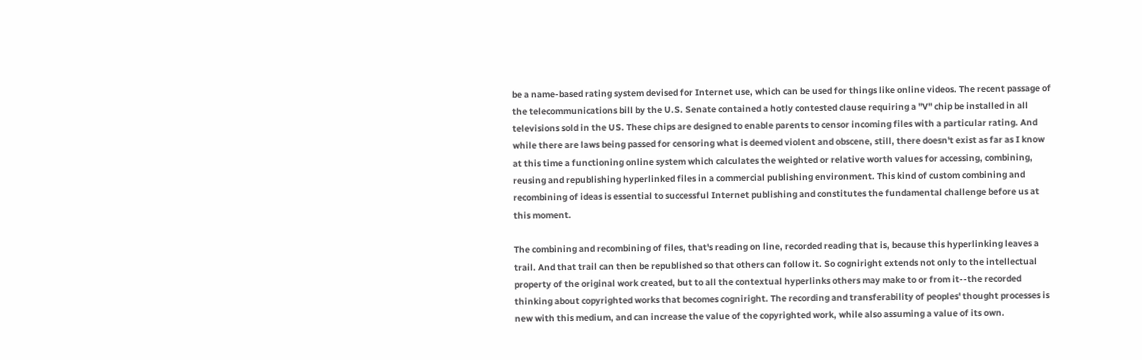be a name-based rating system devised for Internet use, which can be used for things like online videos. The recent passage of the telecommunications bill by the U.S. Senate contained a hotly contested clause requiring a "V" chip be installed in all televisions sold in the US. These chips are designed to enable parents to censor incoming files with a particular rating. And while there are laws being passed for censoring what is deemed violent and obscene, still, there doesn't exist as far as I know at this time a functioning online system which calculates the weighted or relative worth values for accessing, combining, reusing and republishing hyperlinked files in a commercial publishing environment. This kind of custom combining and recombining of ideas is essential to successful Internet publishing and constitutes the fundamental challenge before us at this moment.

The combining and recombining of files, that's reading on line, recorded reading that is, because this hyperlinking leaves a trail. And that trail can then be republished so that others can follow it. So cogniright extends not only to the intellectual property of the original work created, but to all the contextual hyperlinks others may make to or from it--the recorded thinking about copyrighted works that becomes cogniright. The recording and transferability of peoples' thought processes is new with this medium, and can increase the value of the copyrighted work, while also assuming a value of its own.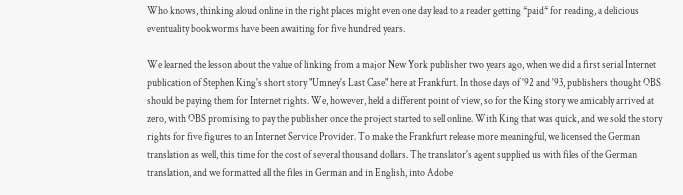Who knows, thinking aloud online in the right places might even one day lead to a reader getting *paid* for reading, a delicious eventuality bookworms have been awaiting for five hundred years.

We learned the lesson about the value of linking from a major New York publisher two years ago, when we did a first serial Internet publication of Stephen King's short story "Umney's Last Case" here at Frankfurt. In those days of '92 and '93, publishers thought OBS should be paying them for Internet rights. We, however, held a different point of view, so for the King story we amicably arrived at zero, with OBS promising to pay the publisher once the project started to sell online. With King that was quick, and we sold the story rights for five figures to an Internet Service Provider. To make the Frankfurt release more meaningful, we licensed the German translation as well, this time for the cost of several thousand dollars. The translator's agent supplied us with files of the German translation, and we formatted all the files in German and in English, into Adobe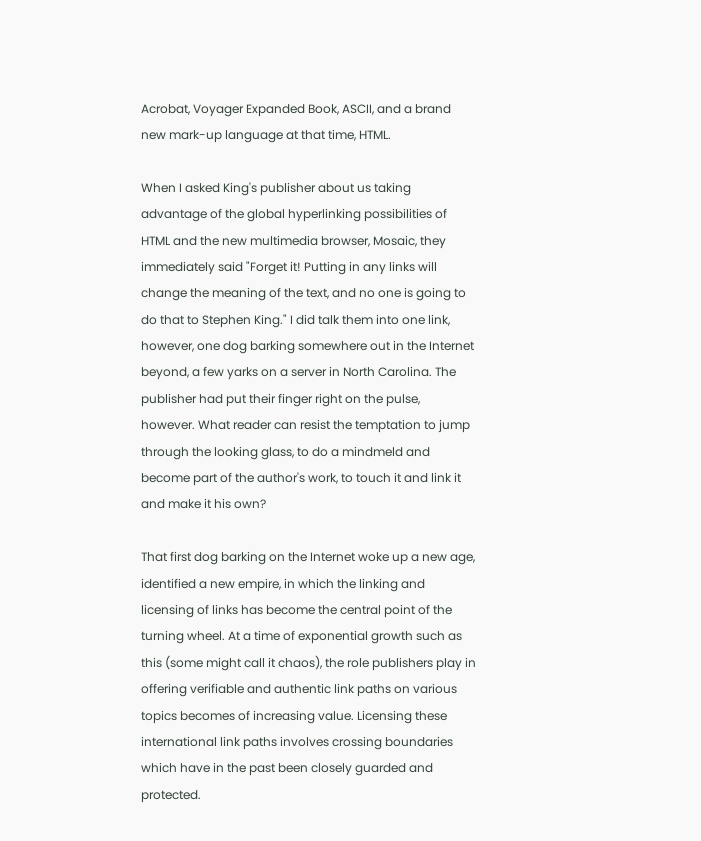Acrobat, Voyager Expanded Book, ASCII, and a brand new mark-up language at that time, HTML.

When I asked King's publisher about us taking advantage of the global hyperlinking possibilities of HTML and the new multimedia browser, Mosaic, they immediately said "Forget it! Putting in any links will change the meaning of the text, and no one is going to do that to Stephen King." I did talk them into one link, however, one dog barking somewhere out in the Internet beyond, a few yarks on a server in North Carolina. The publisher had put their finger right on the pulse, however. What reader can resist the temptation to jump through the looking glass, to do a mindmeld and become part of the author's work, to touch it and link it and make it his own?

That first dog barking on the Internet woke up a new age, identified a new empire, in which the linking and licensing of links has become the central point of the turning wheel. At a time of exponential growth such as this (some might call it chaos), the role publishers play in offering verifiable and authentic link paths on various topics becomes of increasing value. Licensing these international link paths involves crossing boundaries which have in the past been closely guarded and protected.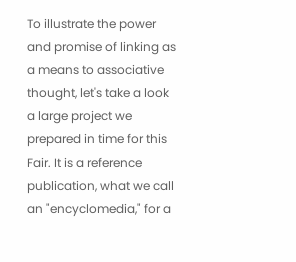To illustrate the power and promise of linking as a means to associative thought, let's take a look a large project we prepared in time for this Fair. It is a reference publication, what we call an "encyclomedia," for a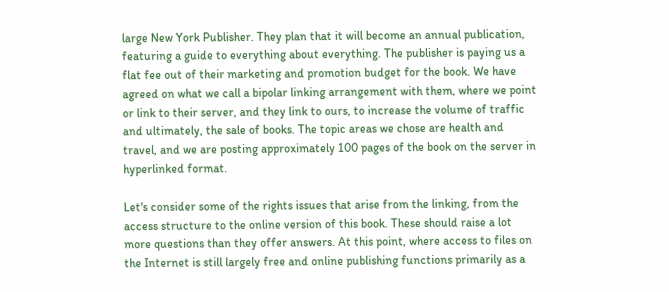large New York Publisher. They plan that it will become an annual publication, featuring a guide to everything about everything. The publisher is paying us a flat fee out of their marketing and promotion budget for the book. We have agreed on what we call a bipolar linking arrangement with them, where we point or link to their server, and they link to ours, to increase the volume of traffic and ultimately, the sale of books. The topic areas we chose are health and travel, and we are posting approximately 100 pages of the book on the server in hyperlinked format.

Let's consider some of the rights issues that arise from the linking, from the access structure to the online version of this book. These should raise a lot more questions than they offer answers. At this point, where access to files on the Internet is still largely free and online publishing functions primarily as a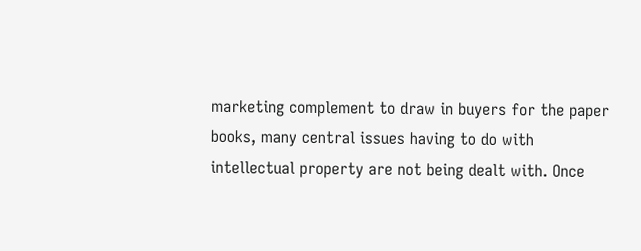marketing complement to draw in buyers for the paper books, many central issues having to do with intellectual property are not being dealt with. Once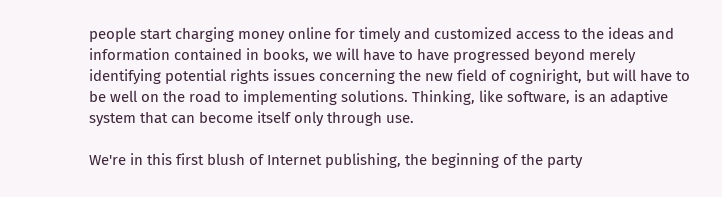people start charging money online for timely and customized access to the ideas and information contained in books, we will have to have progressed beyond merely identifying potential rights issues concerning the new field of cogniright, but will have to be well on the road to implementing solutions. Thinking, like software, is an adaptive system that can become itself only through use.

We're in this first blush of Internet publishing, the beginning of the party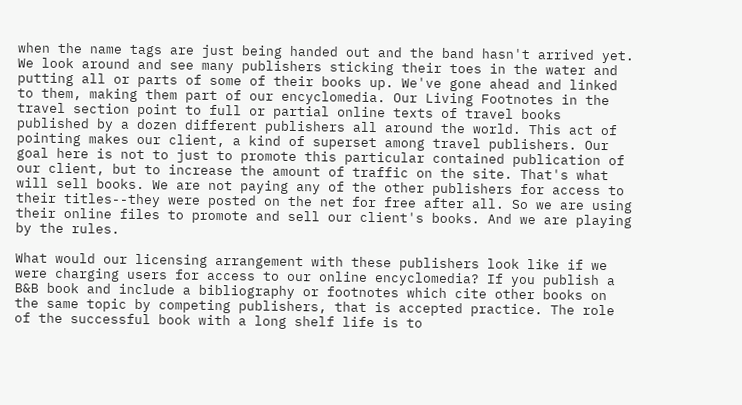when the name tags are just being handed out and the band hasn't arrived yet. We look around and see many publishers sticking their toes in the water and putting all or parts of some of their books up. We've gone ahead and linked to them, making them part of our encyclomedia. Our Living Footnotes in the travel section point to full or partial online texts of travel books published by a dozen different publishers all around the world. This act of pointing makes our client, a kind of superset among travel publishers. Our goal here is not to just to promote this particular contained publication of our client, but to increase the amount of traffic on the site. That's what will sell books. We are not paying any of the other publishers for access to their titles--they were posted on the net for free after all. So we are using their online files to promote and sell our client's books. And we are playing by the rules.

What would our licensing arrangement with these publishers look like if we were charging users for access to our online encyclomedia? If you publish a B&B book and include a bibliography or footnotes which cite other books on the same topic by competing publishers, that is accepted practice. The role of the successful book with a long shelf life is to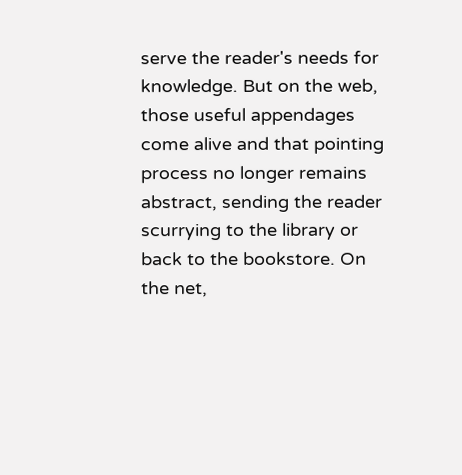serve the reader's needs for knowledge. But on the web, those useful appendages come alive and that pointing process no longer remains abstract, sending the reader scurrying to the library or back to the bookstore. On the net,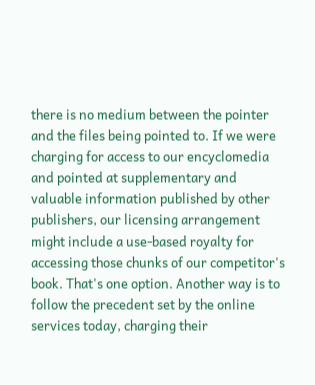there is no medium between the pointer and the files being pointed to. If we were charging for access to our encyclomedia and pointed at supplementary and valuable information published by other publishers, our licensing arrangement might include a use-based royalty for accessing those chunks of our competitor's book. That's one option. Another way is to follow the precedent set by the online services today, charging their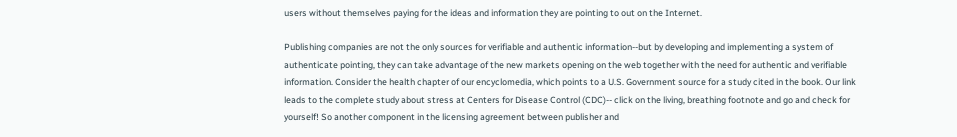users without themselves paying for the ideas and information they are pointing to out on the Internet.

Publishing companies are not the only sources for verifiable and authentic information--but by developing and implementing a system of authenticate pointing, they can take advantage of the new markets opening on the web together with the need for authentic and verifiable information. Consider the health chapter of our encyclomedia, which points to a U.S. Government source for a study cited in the book. Our link leads to the complete study about stress at Centers for Disease Control (CDC)-- click on the living, breathing footnote and go and check for yourself! So another component in the licensing agreement between publisher and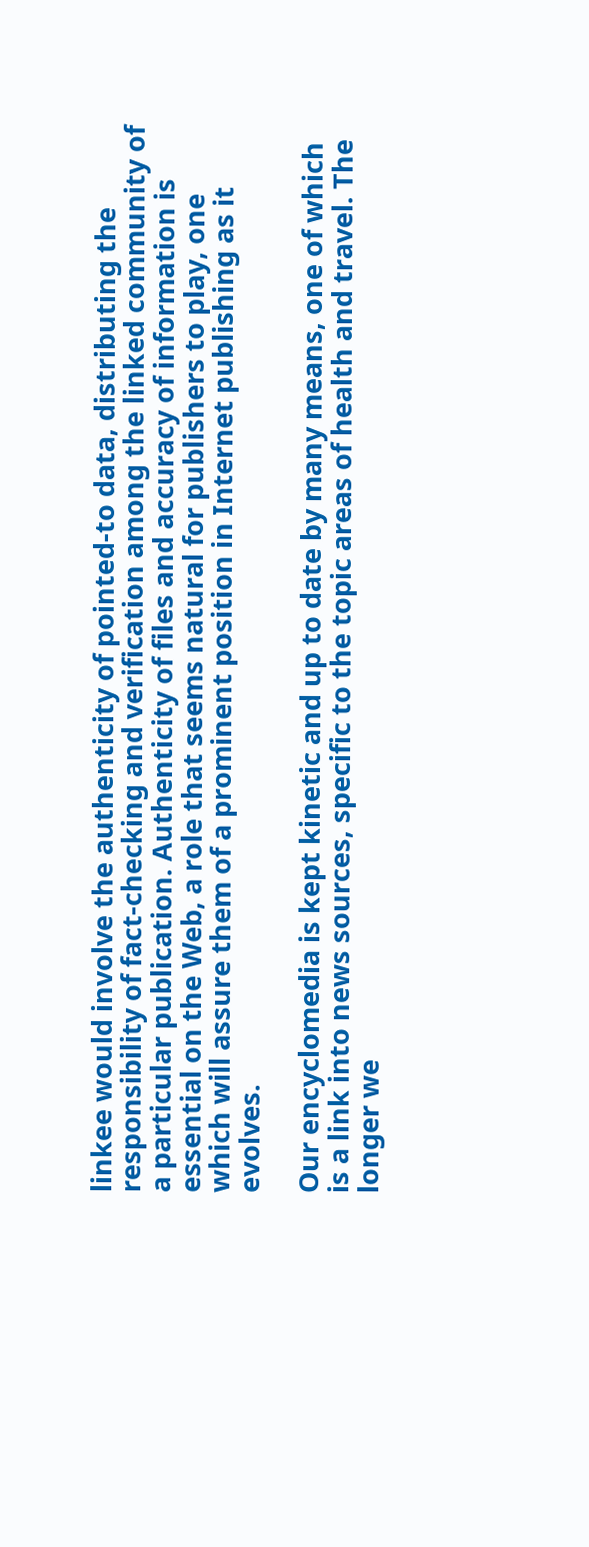linkee would involve the authenticity of pointed-to data, distributing the responsibility of fact-checking and verification among the linked community of a particular publication. Authenticity of files and accuracy of information is essential on the Web, a role that seems natural for publishers to play, one which will assure them of a prominent position in Internet publishing as it evolves.

Our encyclomedia is kept kinetic and up to date by many means, one of which is a link into news sources, specific to the topic areas of health and travel. The longer we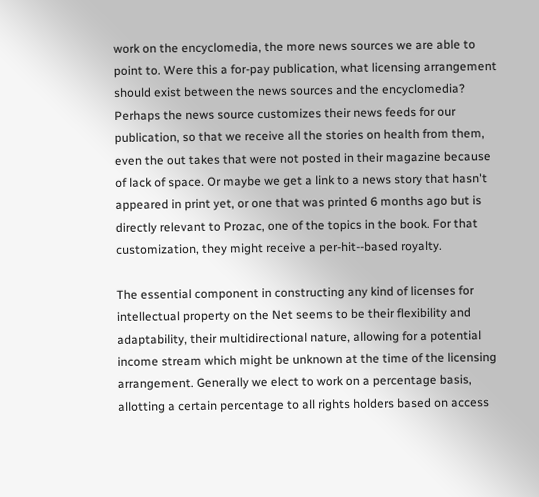work on the encyclomedia, the more news sources we are able to point to. Were this a for-pay publication, what licensing arrangement should exist between the news sources and the encyclomedia? Perhaps the news source customizes their news feeds for our publication, so that we receive all the stories on health from them, even the out takes that were not posted in their magazine because of lack of space. Or maybe we get a link to a news story that hasn't appeared in print yet, or one that was printed 6 months ago but is directly relevant to Prozac, one of the topics in the book. For that customization, they might receive a per-hit--based royalty.

The essential component in constructing any kind of licenses for intellectual property on the Net seems to be their flexibility and adaptability, their multidirectional nature, allowing for a potential income stream which might be unknown at the time of the licensing arrangement. Generally we elect to work on a percentage basis, allotting a certain percentage to all rights holders based on access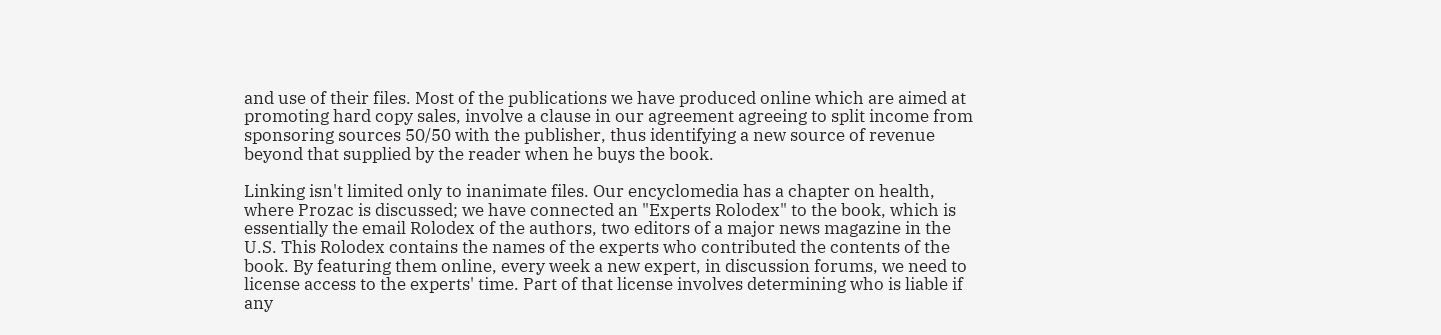and use of their files. Most of the publications we have produced online which are aimed at promoting hard copy sales, involve a clause in our agreement agreeing to split income from sponsoring sources 50/50 with the publisher, thus identifying a new source of revenue beyond that supplied by the reader when he buys the book.

Linking isn't limited only to inanimate files. Our encyclomedia has a chapter on health, where Prozac is discussed; we have connected an "Experts Rolodex" to the book, which is essentially the email Rolodex of the authors, two editors of a major news magazine in the U.S. This Rolodex contains the names of the experts who contributed the contents of the book. By featuring them online, every week a new expert, in discussion forums, we need to license access to the experts' time. Part of that license involves determining who is liable if any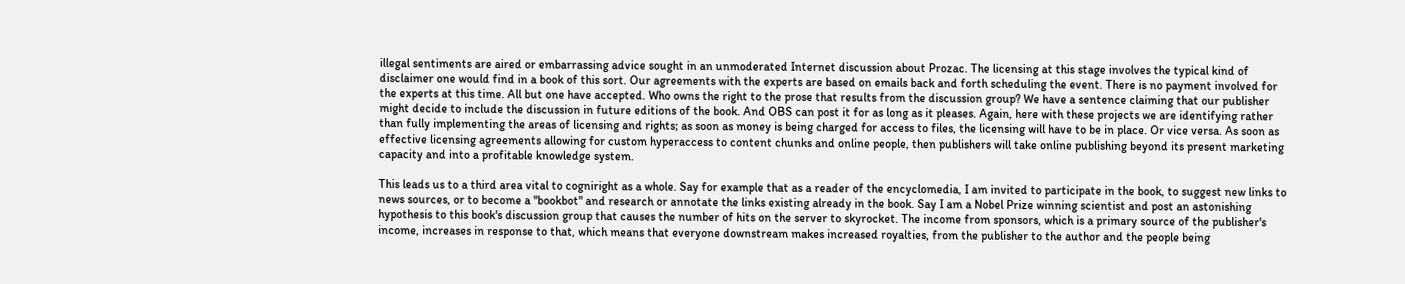illegal sentiments are aired or embarrassing advice sought in an unmoderated Internet discussion about Prozac. The licensing at this stage involves the typical kind of disclaimer one would find in a book of this sort. Our agreements with the experts are based on emails back and forth scheduling the event. There is no payment involved for the experts at this time. All but one have accepted. Who owns the right to the prose that results from the discussion group? We have a sentence claiming that our publisher might decide to include the discussion in future editions of the book. And OBS can post it for as long as it pleases. Again, here with these projects we are identifying rather than fully implementing the areas of licensing and rights; as soon as money is being charged for access to files, the licensing will have to be in place. Or vice versa. As soon as effective licensing agreements allowing for custom hyperaccess to content chunks and online people, then publishers will take online publishing beyond its present marketing capacity and into a profitable knowledge system.

This leads us to a third area vital to cogniright as a whole. Say for example that as a reader of the encyclomedia, I am invited to participate in the book, to suggest new links to news sources, or to become a "bookbot" and research or annotate the links existing already in the book. Say I am a Nobel Prize winning scientist and post an astonishing hypothesis to this book's discussion group that causes the number of hits on the server to skyrocket. The income from sponsors, which is a primary source of the publisher's income, increases in response to that, which means that everyone downstream makes increased royalties, from the publisher to the author and the people being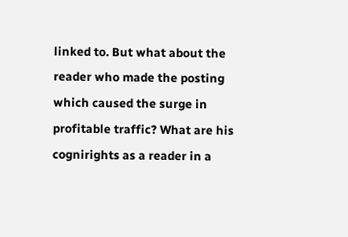linked to. But what about the reader who made the posting which caused the surge in profitable traffic? What are his cognirights as a reader in a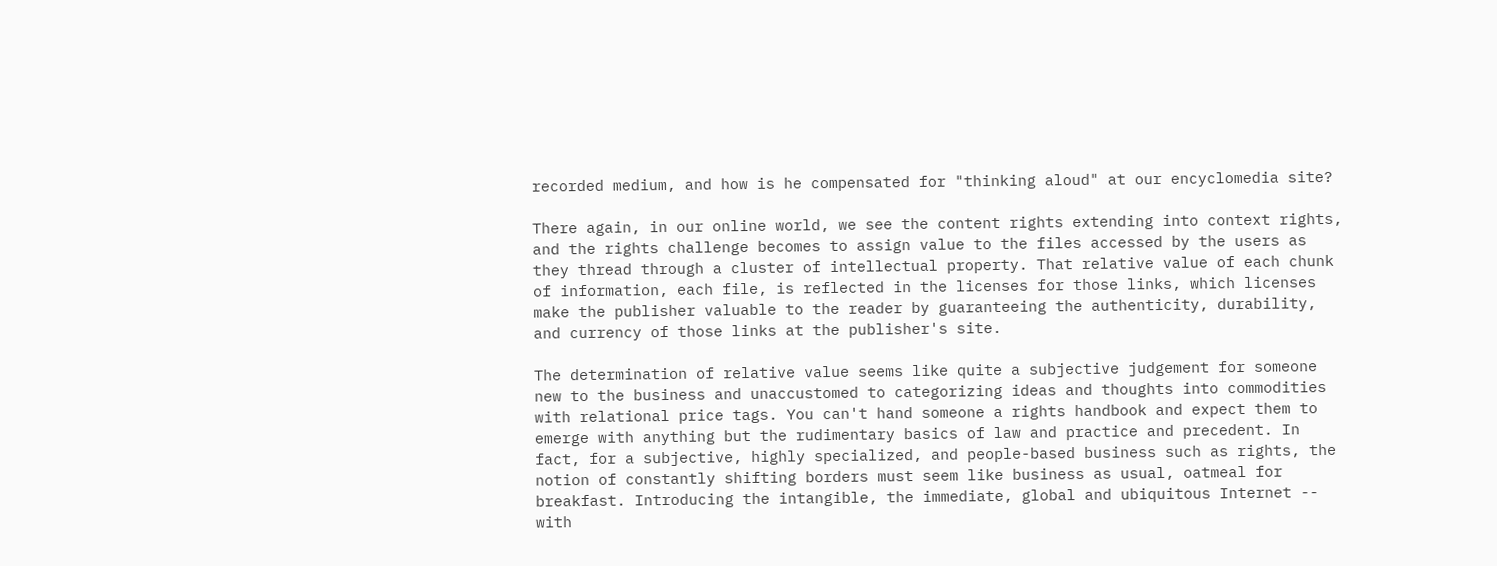recorded medium, and how is he compensated for "thinking aloud" at our encyclomedia site?

There again, in our online world, we see the content rights extending into context rights, and the rights challenge becomes to assign value to the files accessed by the users as they thread through a cluster of intellectual property. That relative value of each chunk of information, each file, is reflected in the licenses for those links, which licenses make the publisher valuable to the reader by guaranteeing the authenticity, durability, and currency of those links at the publisher's site.

The determination of relative value seems like quite a subjective judgement for someone new to the business and unaccustomed to categorizing ideas and thoughts into commodities with relational price tags. You can't hand someone a rights handbook and expect them to emerge with anything but the rudimentary basics of law and practice and precedent. In fact, for a subjective, highly specialized, and people-based business such as rights, the notion of constantly shifting borders must seem like business as usual, oatmeal for breakfast. Introducing the intangible, the immediate, global and ubiquitous Internet -- with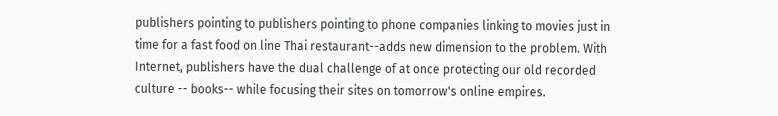publishers pointing to publishers pointing to phone companies linking to movies just in time for a fast food on line Thai restaurant--adds new dimension to the problem. With Internet, publishers have the dual challenge of at once protecting our old recorded culture -- books-- while focusing their sites on tomorrow's online empires.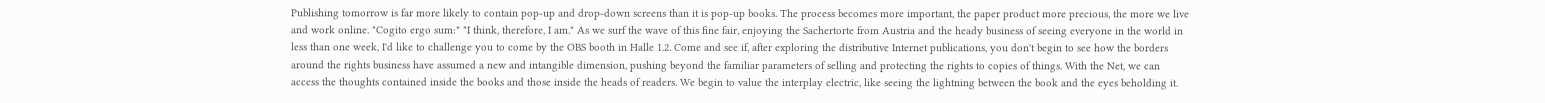Publishing tomorrow is far more likely to contain pop-up and drop-down screens than it is pop-up books. The process becomes more important, the paper product more precious, the more we live and work online. "Cogito ergo sum:" "I think, therefore, I am." As we surf the wave of this fine fair, enjoying the Sachertorte from Austria and the heady business of seeing everyone in the world in less than one week, I'd like to challenge you to come by the OBS booth in Halle 1.2. Come and see if, after exploring the distributive Internet publications, you don't begin to see how the borders around the rights business have assumed a new and intangible dimension, pushing beyond the familiar parameters of selling and protecting the rights to copies of things. With the Net, we can access the thoughts contained inside the books and those inside the heads of readers. We begin to value the interplay electric, like seeing the lightning between the book and the eyes beholding it.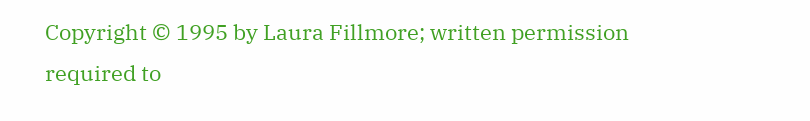Copyright © 1995 by Laura Fillmore; written permission required to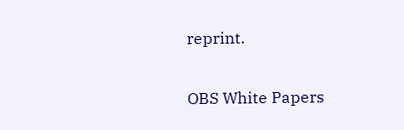reprint.

OBS White Papers